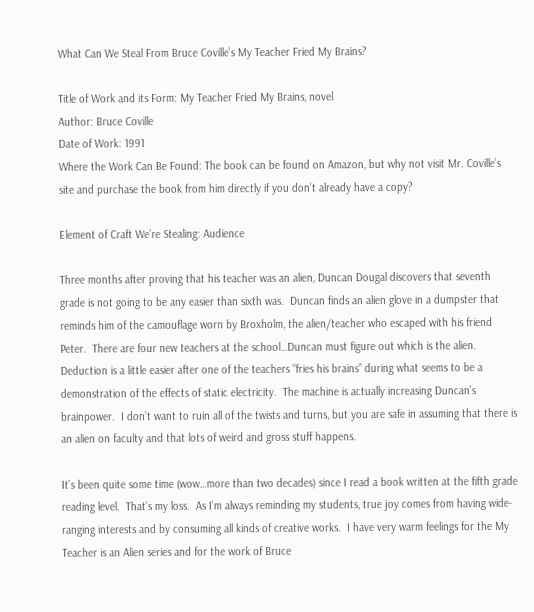What Can We Steal From Bruce Coville’s My Teacher Fried My Brains?

Title of Work and its Form: My Teacher Fried My Brains, novel
Author: Bruce Coville
Date of Work: 1991
Where the Work Can Be Found: The book can be found on Amazon, but why not visit Mr. Coville’s site and purchase the book from him directly if you don’t already have a copy?

Element of Craft We’re Stealing: Audience

Three months after proving that his teacher was an alien, Duncan Dougal discovers that seventh grade is not going to be any easier than sixth was.  Duncan finds an alien glove in a dumpster that reminds him of the camouflage worn by Broxholm, the alien/teacher who escaped with his friend Peter.  There are four new teachers at the school…Duncan must figure out which is the alien.  Deduction is a little easier after one of the teachers “fries his brains” during what seems to be a demonstration of the effects of static electricity.  The machine is actually increasing Duncan’s brainpower.  I don’t want to ruin all of the twists and turns, but you are safe in assuming that there is an alien on faculty and that lots of weird and gross stuff happens.

It’s been quite some time (wow…more than two decades) since I read a book written at the fifth grade reading level.  That’s my loss.  As I’m always reminding my students, true joy comes from having wide-ranging interests and by consuming all kinds of creative works.  I have very warm feelings for the My Teacher is an Alien series and for the work of Bruce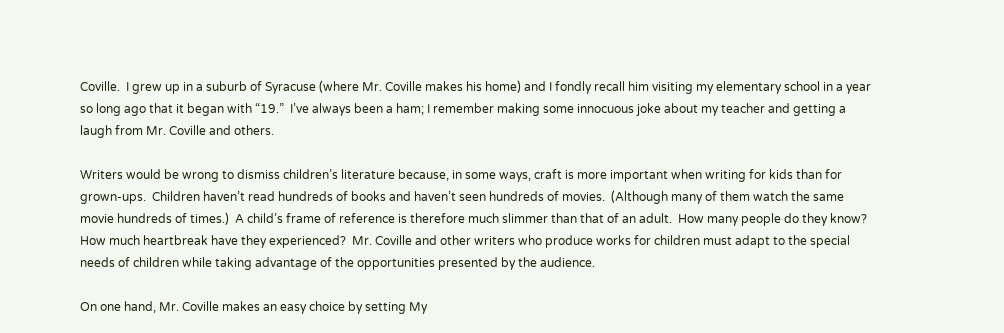Coville.  I grew up in a suburb of Syracuse (where Mr. Coville makes his home) and I fondly recall him visiting my elementary school in a year so long ago that it began with “19.”  I’ve always been a ham; I remember making some innocuous joke about my teacher and getting a laugh from Mr. Coville and others.

Writers would be wrong to dismiss children’s literature because, in some ways, craft is more important when writing for kids than for grown-ups.  Children haven’t read hundreds of books and haven’t seen hundreds of movies.  (Although many of them watch the same movie hundreds of times.)  A child’s frame of reference is therefore much slimmer than that of an adult.  How many people do they know?  How much heartbreak have they experienced?  Mr. Coville and other writers who produce works for children must adapt to the special needs of children while taking advantage of the opportunities presented by the audience.

On one hand, Mr. Coville makes an easy choice by setting My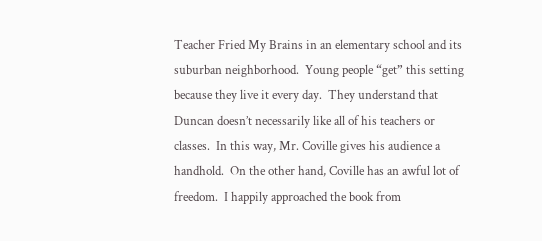Teacher Fried My Brains in an elementary school and its suburban neighborhood.  Young people “get” this setting because they live it every day.  They understand that Duncan doesn’t necessarily like all of his teachers or classes.  In this way, Mr. Coville gives his audience a handhold.  On the other hand, Coville has an awful lot of freedom.  I happily approached the book from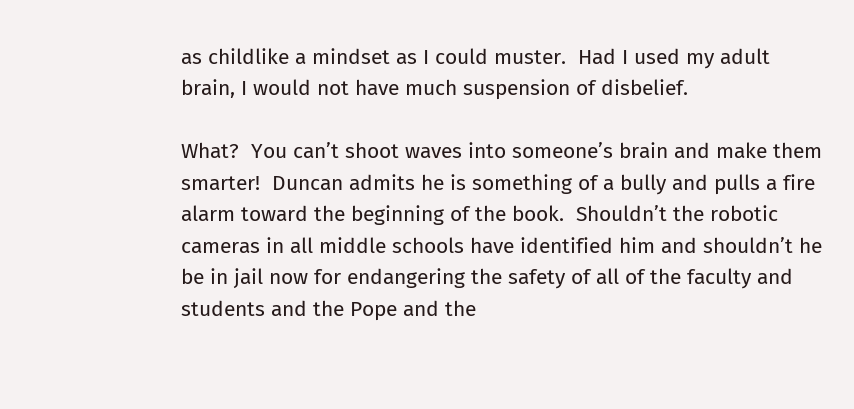as childlike a mindset as I could muster.  Had I used my adult brain, I would not have much suspension of disbelief.

What?  You can’t shoot waves into someone’s brain and make them smarter!  Duncan admits he is something of a bully and pulls a fire alarm toward the beginning of the book.  Shouldn’t the robotic cameras in all middle schools have identified him and shouldn’t he be in jail now for endangering the safety of all of the faculty and students and the Pope and the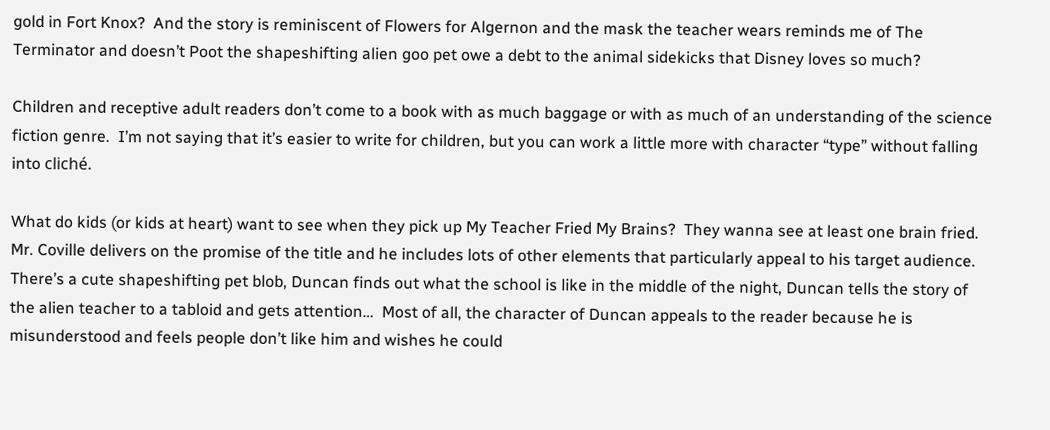gold in Fort Knox?  And the story is reminiscent of Flowers for Algernon and the mask the teacher wears reminds me of The Terminator and doesn’t Poot the shapeshifting alien goo pet owe a debt to the animal sidekicks that Disney loves so much?

Children and receptive adult readers don’t come to a book with as much baggage or with as much of an understanding of the science fiction genre.  I’m not saying that it’s easier to write for children, but you can work a little more with character “type” without falling into cliché.

What do kids (or kids at heart) want to see when they pick up My Teacher Fried My Brains?  They wanna see at least one brain fried.  Mr. Coville delivers on the promise of the title and he includes lots of other elements that particularly appeal to his target audience.  There’s a cute shapeshifting pet blob, Duncan finds out what the school is like in the middle of the night, Duncan tells the story of the alien teacher to a tabloid and gets attention…  Most of all, the character of Duncan appeals to the reader because he is misunderstood and feels people don’t like him and wishes he could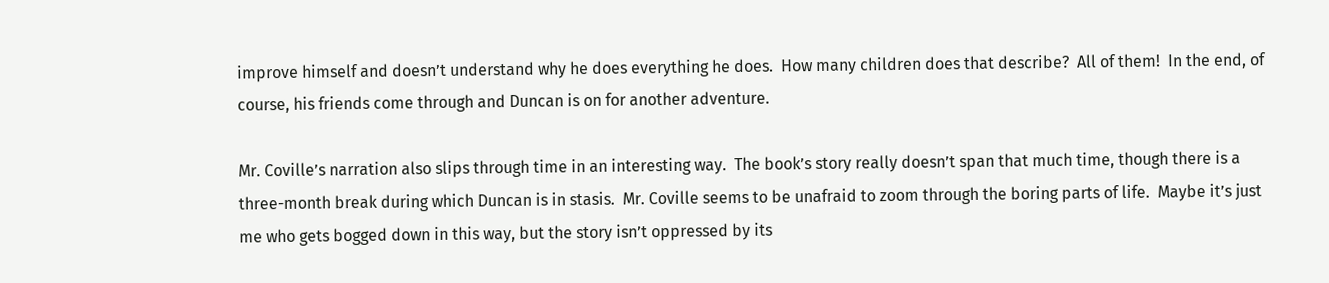improve himself and doesn’t understand why he does everything he does.  How many children does that describe?  All of them!  In the end, of course, his friends come through and Duncan is on for another adventure.

Mr. Coville’s narration also slips through time in an interesting way.  The book’s story really doesn’t span that much time, though there is a three-month break during which Duncan is in stasis.  Mr. Coville seems to be unafraid to zoom through the boring parts of life.  Maybe it’s just me who gets bogged down in this way, but the story isn’t oppressed by its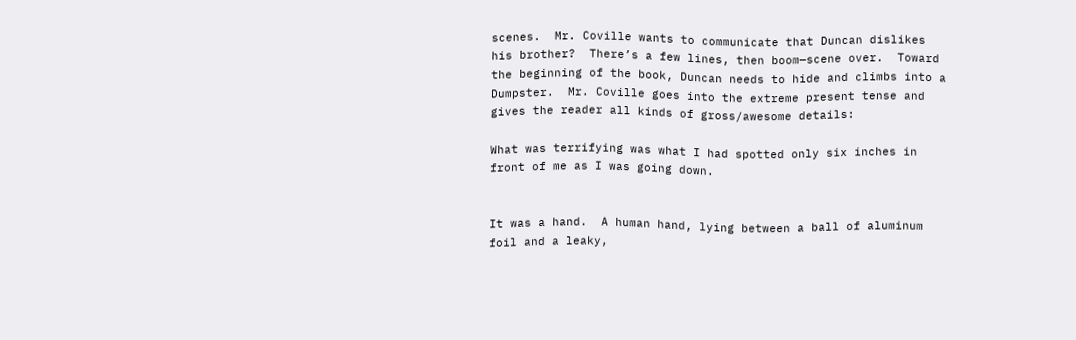scenes.  Mr. Coville wants to communicate that Duncan dislikes his brother?  There’s a few lines, then boom—scene over.  Toward the beginning of the book, Duncan needs to hide and climbs into a Dumpster.  Mr. Coville goes into the extreme present tense and gives the reader all kinds of gross/awesome details:

What was terrifying was what I had spotted only six inches in front of me as I was going down.


It was a hand.  A human hand, lying between a ball of aluminum foil and a leaky,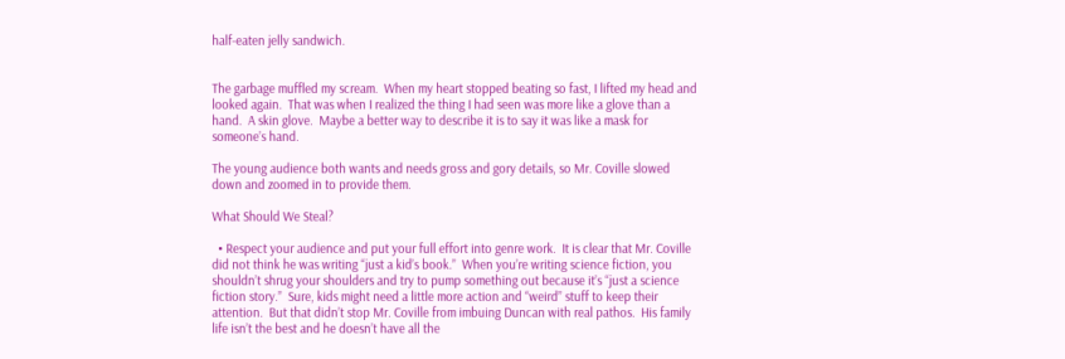half-eaten jelly sandwich.


The garbage muffled my scream.  When my heart stopped beating so fast, I lifted my head and looked again.  That was when I realized the thing I had seen was more like a glove than a hand.  A skin glove.  Maybe a better way to describe it is to say it was like a mask for someone’s hand.

The young audience both wants and needs gross and gory details, so Mr. Coville slowed down and zoomed in to provide them.

What Should We Steal?

  • Respect your audience and put your full effort into genre work.  It is clear that Mr. Coville did not think he was writing “just a kid’s book.”  When you’re writing science fiction, you shouldn’t shrug your shoulders and try to pump something out because it’s “just a science fiction story.”  Sure, kids might need a little more action and “weird” stuff to keep their attention.  But that didn’t stop Mr. Coville from imbuing Duncan with real pathos.  His family life isn’t the best and he doesn’t have all the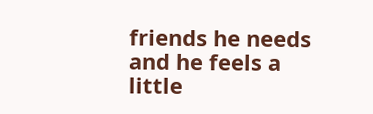friends he needs and he feels a little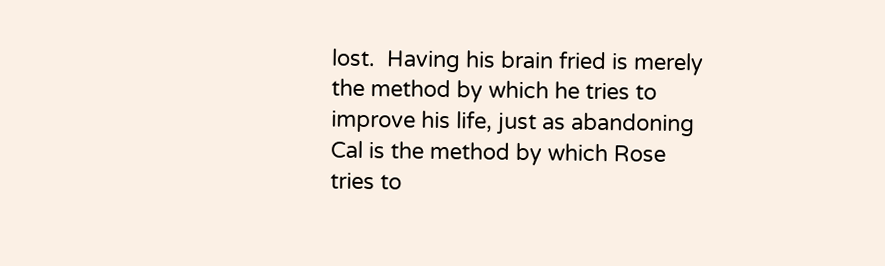lost.  Having his brain fried is merely the method by which he tries to improve his life, just as abandoning Cal is the method by which Rose tries to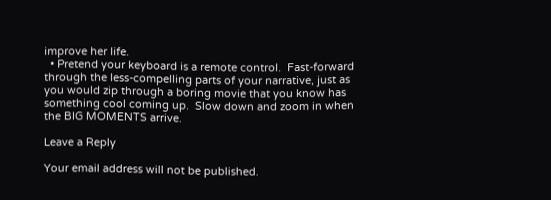improve her life.
  • Pretend your keyboard is a remote control.  Fast-forward through the less-compelling parts of your narrative, just as you would zip through a boring movie that you know has something cool coming up.  Slow down and zoom in when the BIG MOMENTS arrive.

Leave a Reply

Your email address will not be published.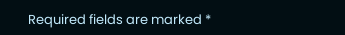Required fields are marked *